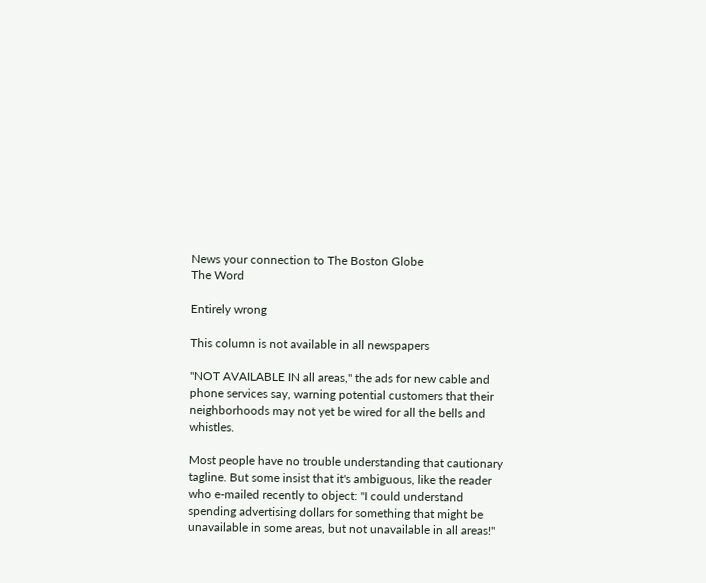News your connection to The Boston Globe
The Word

Entirely wrong

This column is not available in all newspapers

"NOT AVAILABLE IN all areas," the ads for new cable and phone services say, warning potential customers that their neighborhoods may not yet be wired for all the bells and whistles.

Most people have no trouble understanding that cautionary tagline. But some insist that it's ambiguous, like the reader who e-mailed recently to object: "I could understand spending advertising dollars for something that might be unavailable in some areas, but not unavailable in all areas!"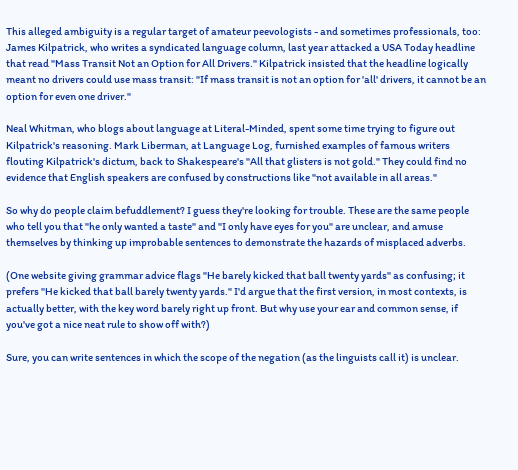This alleged ambiguity is a regular target of amateur peevologists - and sometimes professionals, too: James Kilpatrick, who writes a syndicated language column, last year attacked a USA Today headline that read "Mass Transit Not an Option for All Drivers." Kilpatrick insisted that the headline logically meant no drivers could use mass transit: "If mass transit is not an option for 'all' drivers, it cannot be an option for even one driver."

Neal Whitman, who blogs about language at Literal-Minded, spent some time trying to figure out Kilpatrick's reasoning. Mark Liberman, at Language Log, furnished examples of famous writers flouting Kilpatrick's dictum, back to Shakespeare's "All that glisters is not gold." They could find no evidence that English speakers are confused by constructions like "not available in all areas."

So why do people claim befuddlement? I guess they're looking for trouble. These are the same people who tell you that "he only wanted a taste" and "I only have eyes for you" are unclear, and amuse themselves by thinking up improbable sentences to demonstrate the hazards of misplaced adverbs.

(One website giving grammar advice flags "He barely kicked that ball twenty yards" as confusing; it prefers "He kicked that ball barely twenty yards." I'd argue that the first version, in most contexts, is actually better, with the key word barely right up front. But why use your ear and common sense, if you've got a nice neat rule to show off with?)

Sure, you can write sentences in which the scope of the negation (as the linguists call it) is unclear.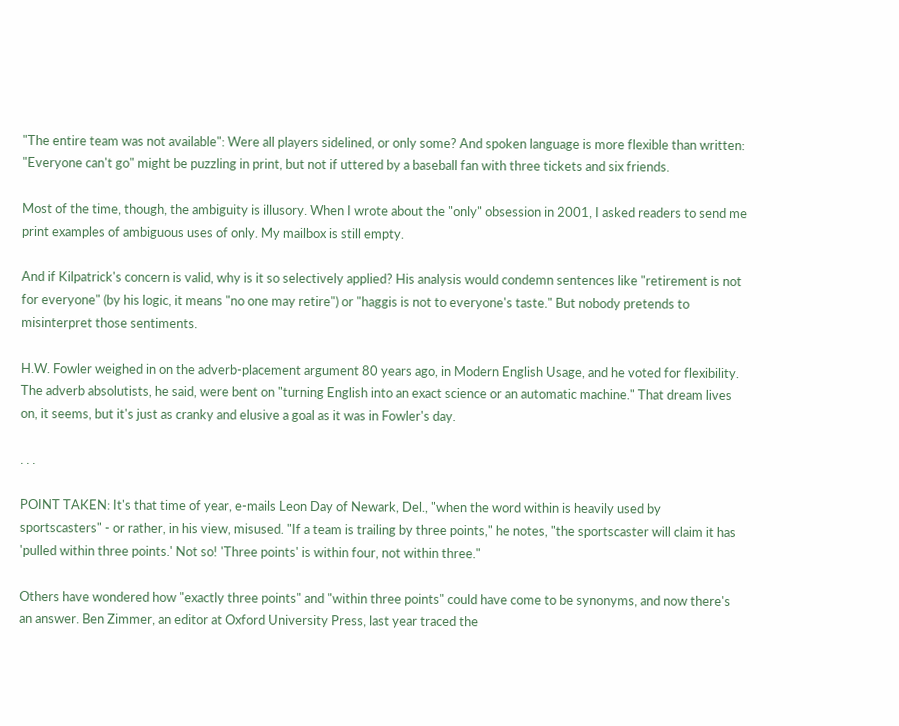"The entire team was not available": Were all players sidelined, or only some? And spoken language is more flexible than written: "Everyone can't go" might be puzzling in print, but not if uttered by a baseball fan with three tickets and six friends.

Most of the time, though, the ambiguity is illusory. When I wrote about the "only" obsession in 2001, I asked readers to send me print examples of ambiguous uses of only. My mailbox is still empty.

And if Kilpatrick's concern is valid, why is it so selectively applied? His analysis would condemn sentences like "retirement is not for everyone" (by his logic, it means "no one may retire") or "haggis is not to everyone's taste." But nobody pretends to misinterpret those sentiments.

H.W. Fowler weighed in on the adverb-placement argument 80 years ago, in Modern English Usage, and he voted for flexibility. The adverb absolutists, he said, were bent on "turning English into an exact science or an automatic machine." That dream lives on, it seems, but it's just as cranky and elusive a goal as it was in Fowler's day.

. . .

POINT TAKEN: It's that time of year, e-mails Leon Day of Newark, Del., "when the word within is heavily used by sportscasters" - or rather, in his view, misused. "If a team is trailing by three points," he notes, "the sportscaster will claim it has 'pulled within three points.' Not so! 'Three points' is within four, not within three."

Others have wondered how "exactly three points" and "within three points" could have come to be synonyms, and now there's an answer. Ben Zimmer, an editor at Oxford University Press, last year traced the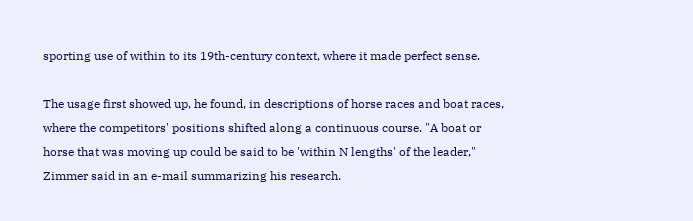sporting use of within to its 19th-century context, where it made perfect sense.

The usage first showed up, he found, in descriptions of horse races and boat races, where the competitors' positions shifted along a continuous course. "A boat or horse that was moving up could be said to be 'within N lengths' of the leader," Zimmer said in an e-mail summarizing his research.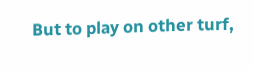But to play on other turf,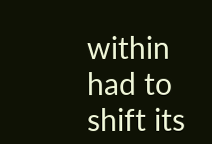within had to shift its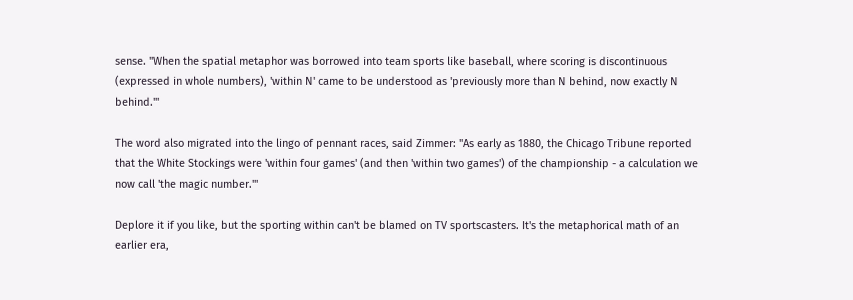sense. "When the spatial metaphor was borrowed into team sports like baseball, where scoring is discontinuous (expressed in whole numbers), 'within N' came to be understood as 'previously more than N behind, now exactly N behind."'

The word also migrated into the lingo of pennant races, said Zimmer: "As early as 1880, the Chicago Tribune reported that the White Stockings were 'within four games' (and then 'within two games') of the championship - a calculation we now call 'the magic number."'

Deplore it if you like, but the sporting within can't be blamed on TV sportscasters. It's the metaphorical math of an earlier era,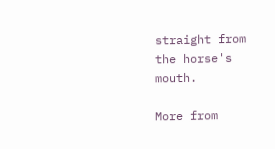straight from the horse's mouth.

More from